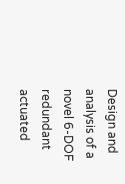Design and analysis of a novel 6-DOF redundant actuated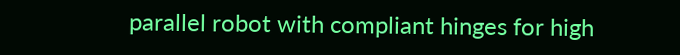parallel robot with compliant hinges for high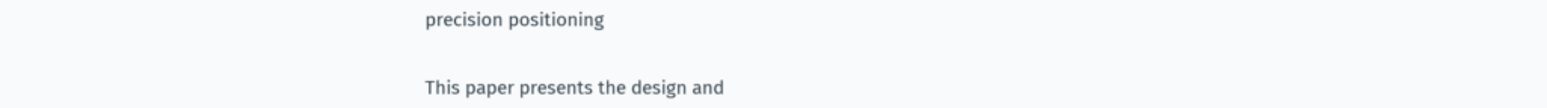precision positioning


This paper presents the design and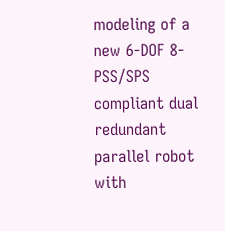modeling of a new 6-DOF 8-PSS/SPS compliant dual redundant parallel robot with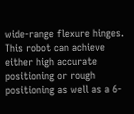wide-range flexure hinges. This robot can achieve either high accurate positioning or rough positioning as well as a 6-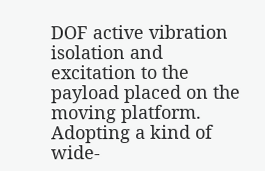DOF active vibration isolation and excitation to the payload placed on the moving platform. Adopting a kind of wide-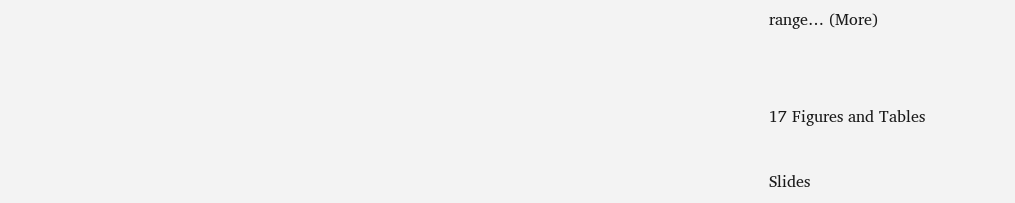range… (More)


17 Figures and Tables

Slides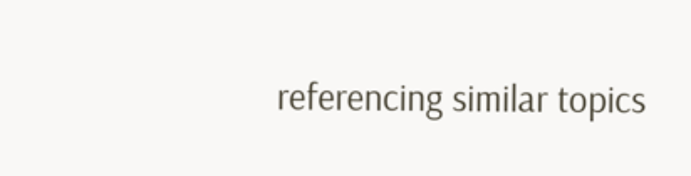referencing similar topics